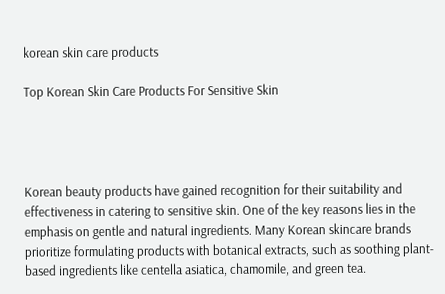korean skin care products

Top Korean Skin Care Products For Sensitive Skin




Korean beauty products have gained recognition for their suitability and effectiveness in catering to sensitive skin. One of the key reasons lies in the emphasis on gentle and natural ingredients. Many Korean skincare brands prioritize formulating products with botanical extracts, such as soothing plant-based ingredients like centella asiatica, chamomile, and green tea.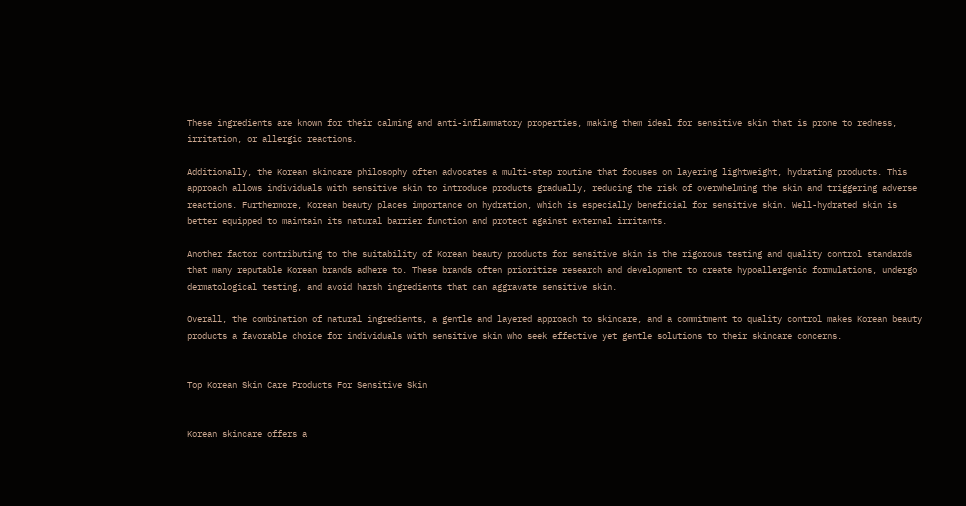These ingredients are known for their calming and anti-inflammatory properties, making them ideal for sensitive skin that is prone to redness, irritation, or allergic reactions.

Additionally, the Korean skincare philosophy often advocates a multi-step routine that focuses on layering lightweight, hydrating products. This approach allows individuals with sensitive skin to introduce products gradually, reducing the risk of overwhelming the skin and triggering adverse reactions. Furthermore, Korean beauty places importance on hydration, which is especially beneficial for sensitive skin. Well-hydrated skin is better equipped to maintain its natural barrier function and protect against external irritants.

Another factor contributing to the suitability of Korean beauty products for sensitive skin is the rigorous testing and quality control standards that many reputable Korean brands adhere to. These brands often prioritize research and development to create hypoallergenic formulations, undergo dermatological testing, and avoid harsh ingredients that can aggravate sensitive skin.

Overall, the combination of natural ingredients, a gentle and layered approach to skincare, and a commitment to quality control makes Korean beauty products a favorable choice for individuals with sensitive skin who seek effective yet gentle solutions to their skincare concerns.


Top Korean Skin Care Products For Sensitive Skin


Korean skincare offers a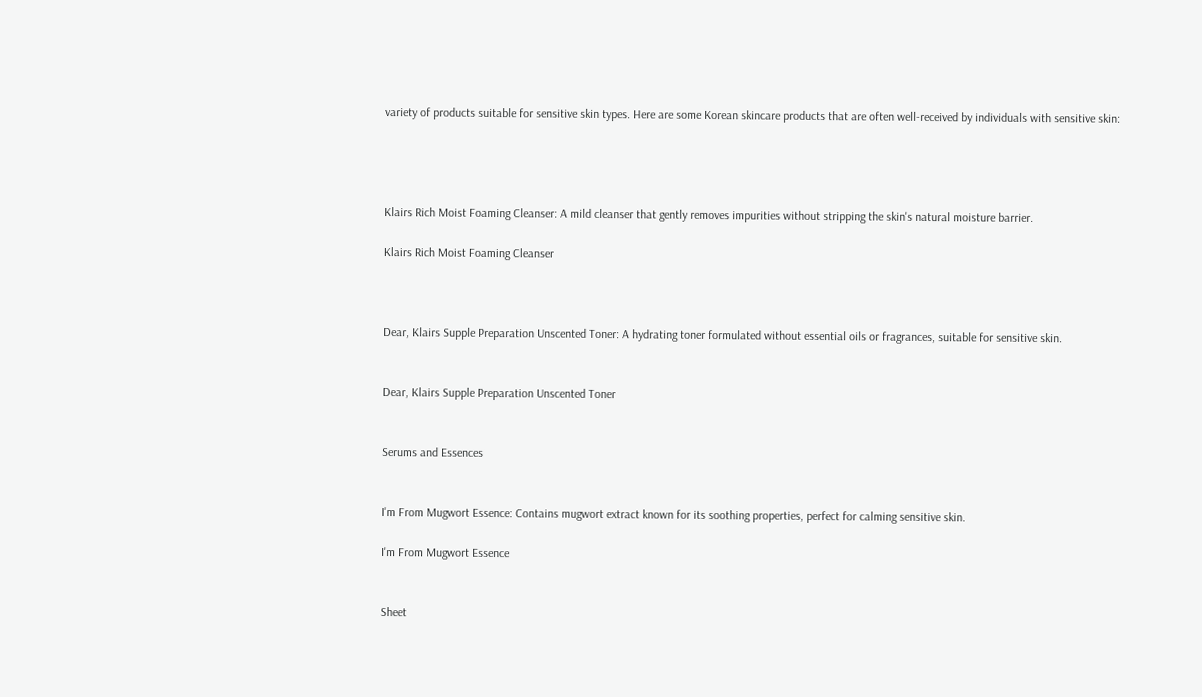variety of products suitable for sensitive skin types. Here are some Korean skincare products that are often well-received by individuals with sensitive skin:




Klairs Rich Moist Foaming Cleanser: A mild cleanser that gently removes impurities without stripping the skin's natural moisture barrier.

Klairs Rich Moist Foaming Cleanser



Dear, Klairs Supple Preparation Unscented Toner: A hydrating toner formulated without essential oils or fragrances, suitable for sensitive skin.


Dear, Klairs Supple Preparation Unscented Toner


Serums and Essences


I'm From Mugwort Essence: Contains mugwort extract known for its soothing properties, perfect for calming sensitive skin.

I'm From Mugwort Essence


Sheet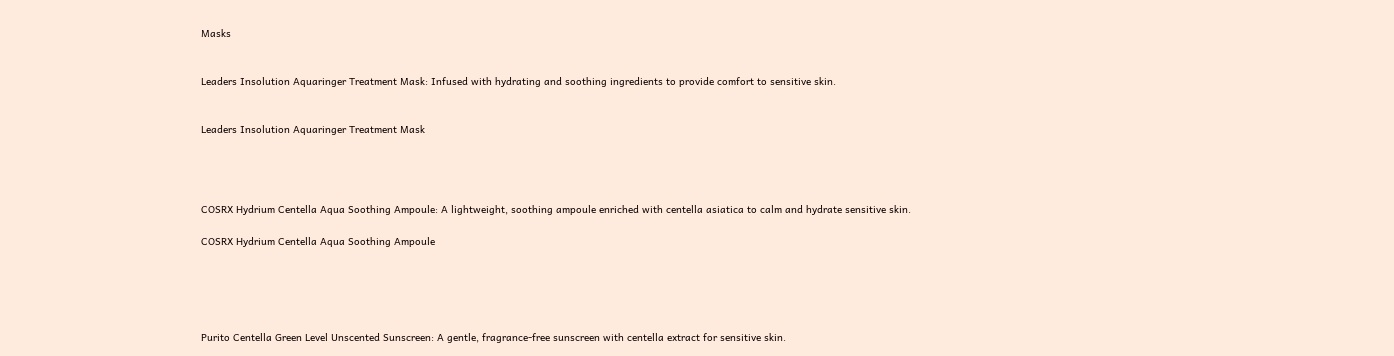Masks


Leaders Insolution Aquaringer Treatment Mask: Infused with hydrating and soothing ingredients to provide comfort to sensitive skin.


Leaders Insolution Aquaringer Treatment Mask




COSRX Hydrium Centella Aqua Soothing Ampoule: A lightweight, soothing ampoule enriched with centella asiatica to calm and hydrate sensitive skin.

COSRX Hydrium Centella Aqua Soothing Ampoule





Purito Centella Green Level Unscented Sunscreen: A gentle, fragrance-free sunscreen with centella extract for sensitive skin.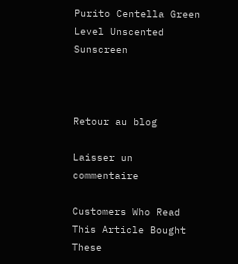Purito Centella Green Level Unscented Sunscreen



Retour au blog

Laisser un commentaire

Customers Who Read This Article Bought These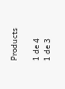Products

1 de 4
1 de 3